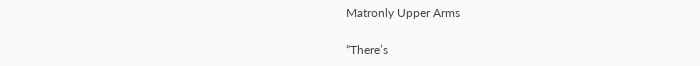Matronly Upper Arms

“There’s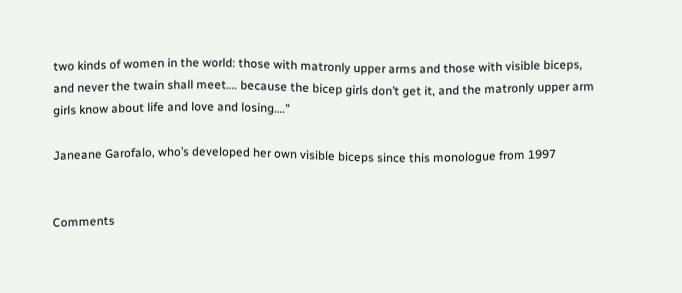two kinds of women in the world: those with matronly upper arms and those with visible biceps, and never the twain shall meet…. because the bicep girls don’t get it, and the matronly upper arm girls know about life and love and losing….”

Janeane Garofalo, who’s developed her own visible biceps since this monologue from 1997


Comments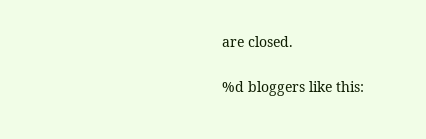are closed.

%d bloggers like this: